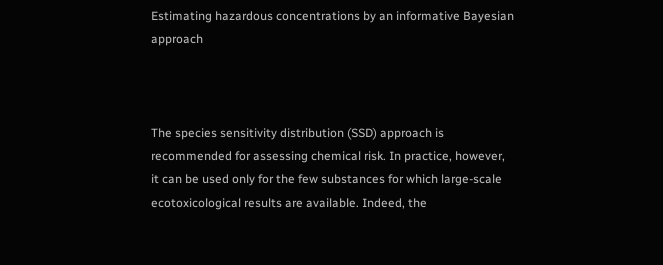Estimating hazardous concentrations by an informative Bayesian approach



The species sensitivity distribution (SSD) approach is recommended for assessing chemical risk. In practice, however, it can be used only for the few substances for which large-scale ecotoxicological results are available. Indeed, the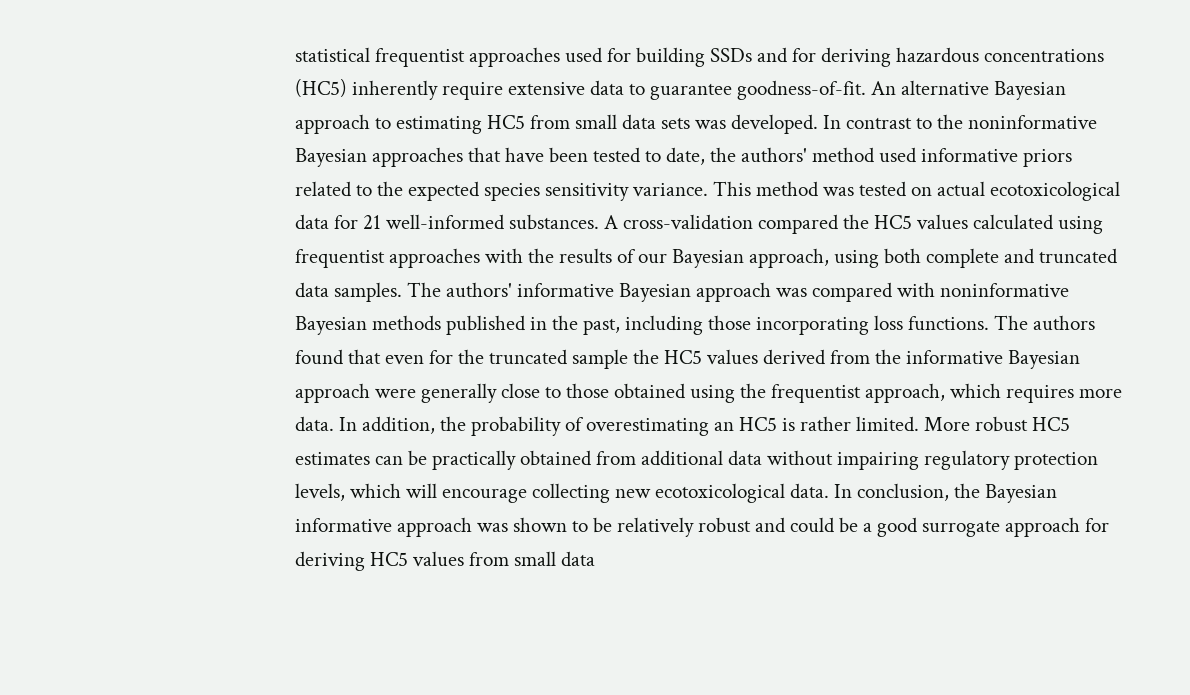statistical frequentist approaches used for building SSDs and for deriving hazardous concentrations (HC5) inherently require extensive data to guarantee goodness-of-fit. An alternative Bayesian approach to estimating HC5 from small data sets was developed. In contrast to the noninformative Bayesian approaches that have been tested to date, the authors' method used informative priors related to the expected species sensitivity variance. This method was tested on actual ecotoxicological data for 21 well-informed substances. A cross-validation compared the HC5 values calculated using frequentist approaches with the results of our Bayesian approach, using both complete and truncated data samples. The authors' informative Bayesian approach was compared with noninformative Bayesian methods published in the past, including those incorporating loss functions. The authors found that even for the truncated sample the HC5 values derived from the informative Bayesian approach were generally close to those obtained using the frequentist approach, which requires more data. In addition, the probability of overestimating an HC5 is rather limited. More robust HC5 estimates can be practically obtained from additional data without impairing regulatory protection levels, which will encourage collecting new ecotoxicological data. In conclusion, the Bayesian informative approach was shown to be relatively robust and could be a good surrogate approach for deriving HC5 values from small data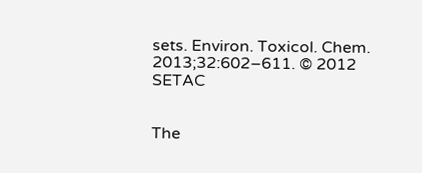sets. Environ. Toxicol. Chem. 2013;32:602–611. © 2012 SETAC


The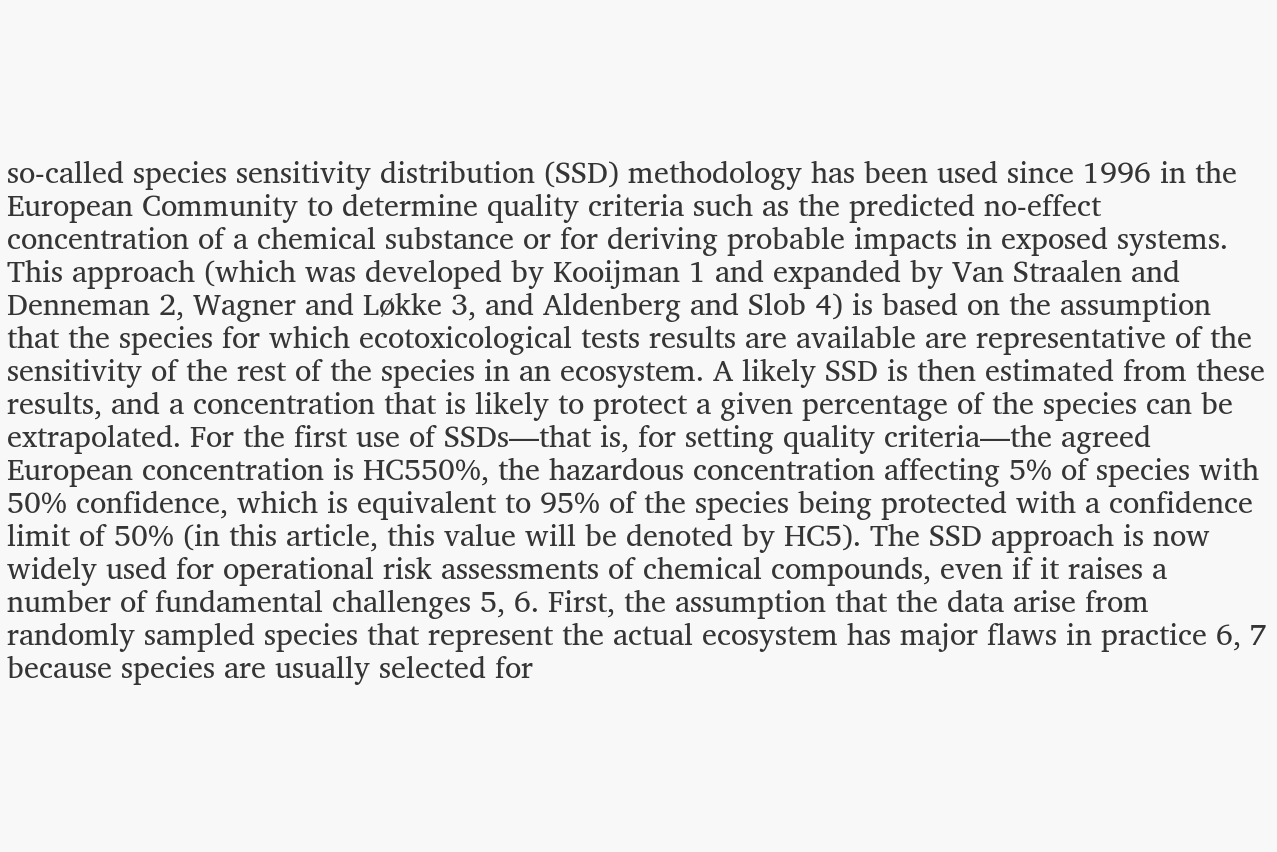so-called species sensitivity distribution (SSD) methodology has been used since 1996 in the European Community to determine quality criteria such as the predicted no-effect concentration of a chemical substance or for deriving probable impacts in exposed systems. This approach (which was developed by Kooijman 1 and expanded by Van Straalen and Denneman 2, Wagner and Løkke 3, and Aldenberg and Slob 4) is based on the assumption that the species for which ecotoxicological tests results are available are representative of the sensitivity of the rest of the species in an ecosystem. A likely SSD is then estimated from these results, and a concentration that is likely to protect a given percentage of the species can be extrapolated. For the first use of SSDs—that is, for setting quality criteria—the agreed European concentration is HC550%, the hazardous concentration affecting 5% of species with 50% confidence, which is equivalent to 95% of the species being protected with a confidence limit of 50% (in this article, this value will be denoted by HC5). The SSD approach is now widely used for operational risk assessments of chemical compounds, even if it raises a number of fundamental challenges 5, 6. First, the assumption that the data arise from randomly sampled species that represent the actual ecosystem has major flaws in practice 6, 7 because species are usually selected for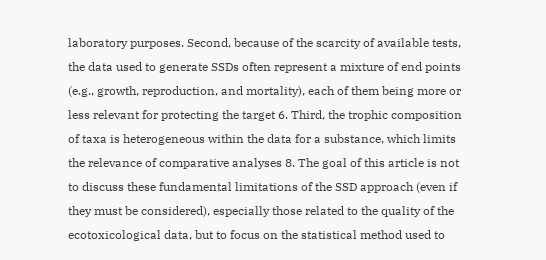laboratory purposes. Second, because of the scarcity of available tests, the data used to generate SSDs often represent a mixture of end points (e.g., growth, reproduction, and mortality), each of them being more or less relevant for protecting the target 6. Third, the trophic composition of taxa is heterogeneous within the data for a substance, which limits the relevance of comparative analyses 8. The goal of this article is not to discuss these fundamental limitations of the SSD approach (even if they must be considered), especially those related to the quality of the ecotoxicological data, but to focus on the statistical method used to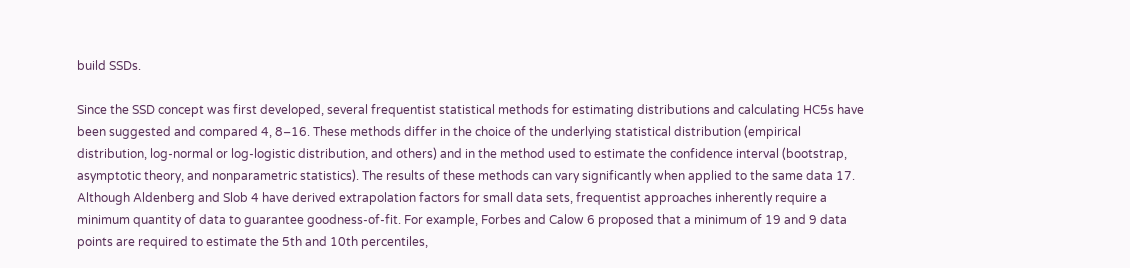build SSDs.

Since the SSD concept was first developed, several frequentist statistical methods for estimating distributions and calculating HC5s have been suggested and compared 4, 8–16. These methods differ in the choice of the underlying statistical distribution (empirical distribution, log-normal or log-logistic distribution, and others) and in the method used to estimate the confidence interval (bootstrap, asymptotic theory, and nonparametric statistics). The results of these methods can vary significantly when applied to the same data 17. Although Aldenberg and Slob 4 have derived extrapolation factors for small data sets, frequentist approaches inherently require a minimum quantity of data to guarantee goodness-of-fit. For example, Forbes and Calow 6 proposed that a minimum of 19 and 9 data points are required to estimate the 5th and 10th percentiles,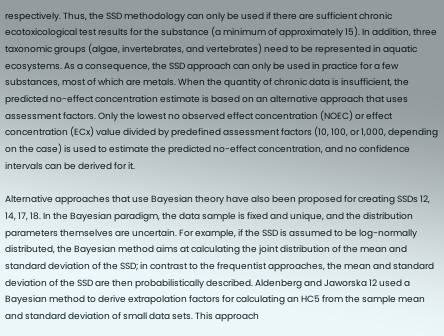respectively. Thus, the SSD methodology can only be used if there are sufficient chronic ecotoxicological test results for the substance (a minimum of approximately 15). In addition, three taxonomic groups (algae, invertebrates, and vertebrates) need to be represented in aquatic ecosystems. As a consequence, the SSD approach can only be used in practice for a few substances, most of which are metals. When the quantity of chronic data is insufficient, the predicted no-effect concentration estimate is based on an alternative approach that uses assessment factors. Only the lowest no observed effect concentration (NOEC) or effect concentration (ECx) value divided by predefined assessment factors (10, 100, or 1,000, depending on the case) is used to estimate the predicted no-effect concentration, and no confidence intervals can be derived for it.

Alternative approaches that use Bayesian theory have also been proposed for creating SSDs 12, 14, 17, 18. In the Bayesian paradigm, the data sample is fixed and unique, and the distribution parameters themselves are uncertain. For example, if the SSD is assumed to be log-normally distributed, the Bayesian method aims at calculating the joint distribution of the mean and standard deviation of the SSD; in contrast to the frequentist approaches, the mean and standard deviation of the SSD are then probabilistically described. Aldenberg and Jaworska 12 used a Bayesian method to derive extrapolation factors for calculating an HC5 from the sample mean and standard deviation of small data sets. This approach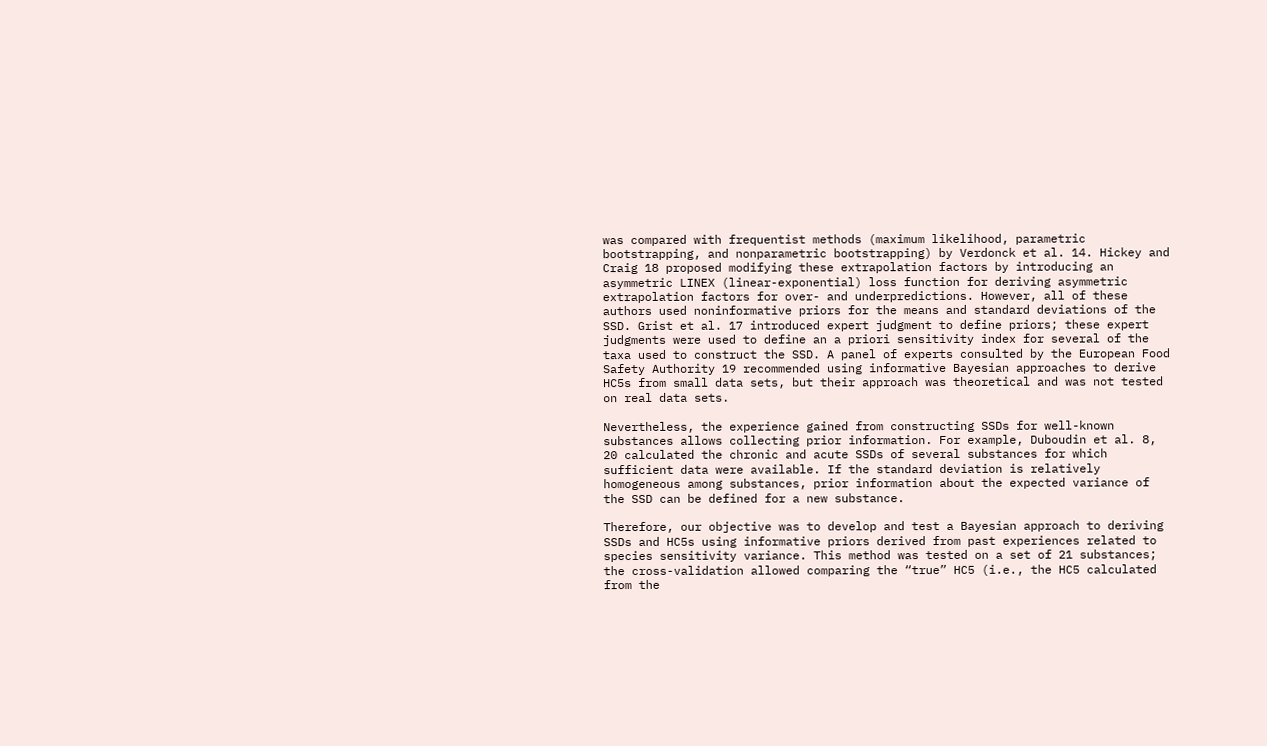was compared with frequentist methods (maximum likelihood, parametric bootstrapping, and nonparametric bootstrapping) by Verdonck et al. 14. Hickey and Craig 18 proposed modifying these extrapolation factors by introducing an asymmetric LINEX (linear-exponential) loss function for deriving asymmetric extrapolation factors for over- and underpredictions. However, all of these authors used noninformative priors for the means and standard deviations of the SSD. Grist et al. 17 introduced expert judgment to define priors; these expert judgments were used to define an a priori sensitivity index for several of the taxa used to construct the SSD. A panel of experts consulted by the European Food Safety Authority 19 recommended using informative Bayesian approaches to derive HC5s from small data sets, but their approach was theoretical and was not tested on real data sets.

Nevertheless, the experience gained from constructing SSDs for well-known substances allows collecting prior information. For example, Duboudin et al. 8, 20 calculated the chronic and acute SSDs of several substances for which sufficient data were available. If the standard deviation is relatively homogeneous among substances, prior information about the expected variance of the SSD can be defined for a new substance.

Therefore, our objective was to develop and test a Bayesian approach to deriving SSDs and HC5s using informative priors derived from past experiences related to species sensitivity variance. This method was tested on a set of 21 substances; the cross-validation allowed comparing the “true” HC5 (i.e., the HC5 calculated from the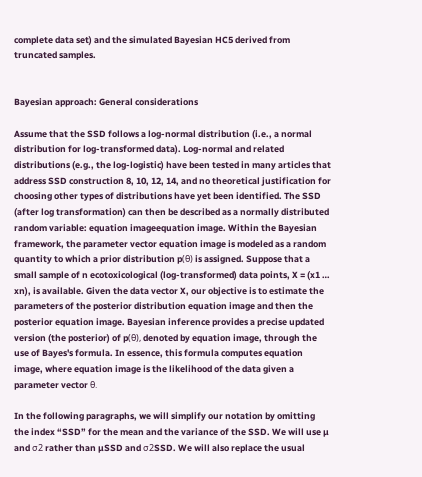complete data set) and the simulated Bayesian HC5 derived from truncated samples.


Bayesian approach: General considerations

Assume that the SSD follows a log-normal distribution (i.e., a normal distribution for log-transformed data). Log-normal and related distributions (e.g., the log-logistic) have been tested in many articles that address SSD construction 8, 10, 12, 14, and no theoretical justification for choosing other types of distributions have yet been identified. The SSD (after log transformation) can then be described as a normally distributed random variable: equation imageequation image. Within the Bayesian framework, the parameter vector equation image is modeled as a random quantity to which a prior distribution p(θ) is assigned. Suppose that a small sample of n ecotoxicological (log-transformed) data points, X = (x1 … xn), is available. Given the data vector X, our objective is to estimate the parameters of the posterior distribution equation image and then the posterior equation image. Bayesian inference provides a precise updated version (the posterior) of p(θ), denoted by equation image, through the use of Bayes's formula. In essence, this formula computes equation image, where equation image is the likelihood of the data given a parameter vector θ.

In the following paragraphs, we will simplify our notation by omitting the index “SSD” for the mean and the variance of the SSD. We will use µ and σ2 rather than µSSD and σ2SSD. We will also replace the usual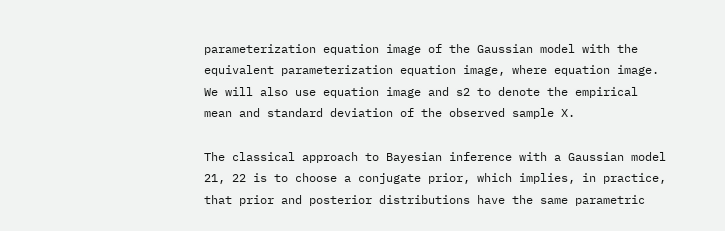parameterization equation image of the Gaussian model with the equivalent parameterization equation image, where equation image. We will also use equation image and s2 to denote the empirical mean and standard deviation of the observed sample X.

The classical approach to Bayesian inference with a Gaussian model 21, 22 is to choose a conjugate prior, which implies, in practice, that prior and posterior distributions have the same parametric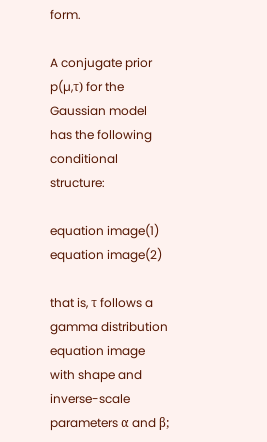form.

A conjugate prior p(µ,τ) for the Gaussian model has the following conditional structure:

equation image(1)
equation image(2)

that is, τ follows a gamma distribution equation image with shape and inverse-scale parameters α and β;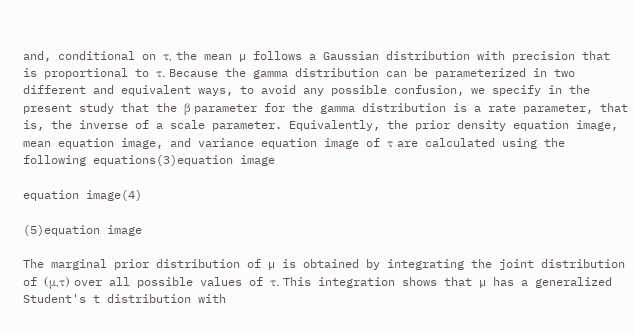and, conditional on τ, the mean µ follows a Gaussian distribution with precision that is proportional to τ. Because the gamma distribution can be parameterized in two different and equivalent ways, to avoid any possible confusion, we specify in the present study that the β parameter for the gamma distribution is a rate parameter, that is, the inverse of a scale parameter. Equivalently, the prior density equation image, mean equation image, and variance equation image of τ are calculated using the following equations(3)equation image

equation image(4)

(5)equation image

The marginal prior distribution of µ is obtained by integrating the joint distribution of (µ,τ) over all possible values of τ. This integration shows that µ has a generalized Student's t distribution with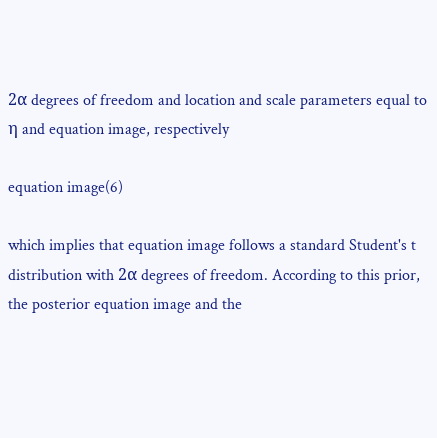2α degrees of freedom and location and scale parameters equal to η and equation image, respectively

equation image(6)

which implies that equation image follows a standard Student's t distribution with 2α degrees of freedom. According to this prior, the posterior equation image and the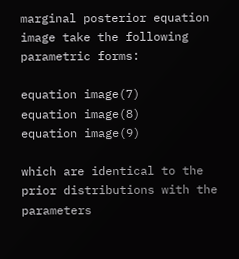marginal posterior equation image take the following parametric forms:

equation image(7)
equation image(8)
equation image(9)

which are identical to the prior distributions with the parameters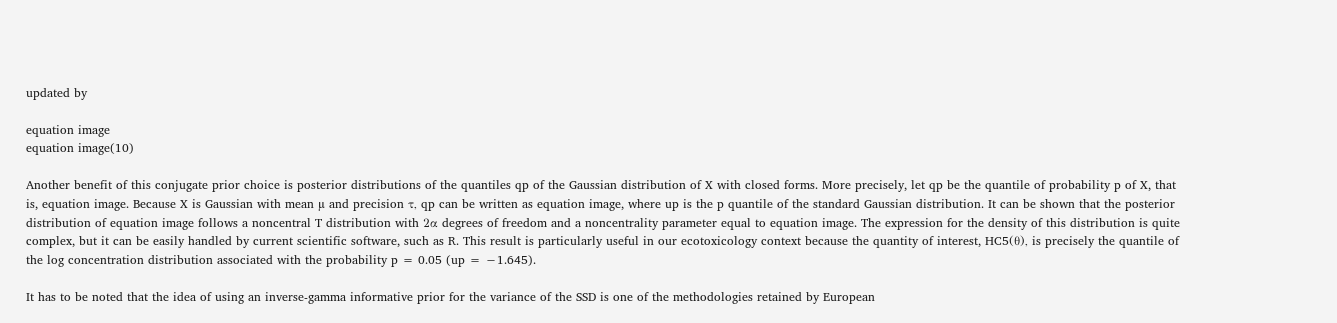updated by

equation image
equation image(10)

Another benefit of this conjugate prior choice is posterior distributions of the quantiles qp of the Gaussian distribution of X with closed forms. More precisely, let qp be the quantile of probability p of X, that is, equation image. Because X is Gaussian with mean µ and precision τ, qp can be written as equation image, where up is the p quantile of the standard Gaussian distribution. It can be shown that the posterior distribution of equation image follows a noncentral T distribution with 2α degrees of freedom and a noncentrality parameter equal to equation image. The expression for the density of this distribution is quite complex, but it can be easily handled by current scientific software, such as R. This result is particularly useful in our ecotoxicology context because the quantity of interest, HC5(θ), is precisely the quantile of the log concentration distribution associated with the probability p = 0.05 (up = −1.645).

It has to be noted that the idea of using an inverse-gamma informative prior for the variance of the SSD is one of the methodologies retained by European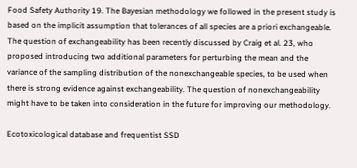Food Safety Authority 19. The Bayesian methodology we followed in the present study is based on the implicit assumption that tolerances of all species are a priori exchangeable. The question of exchangeability has been recently discussed by Craig et al. 23, who proposed introducing two additional parameters for perturbing the mean and the variance of the sampling distribution of the nonexchangeable species, to be used when there is strong evidence against exchangeability. The question of nonexchangeability might have to be taken into consideration in the future for improving our methodology.

Ecotoxicological database and frequentist SSD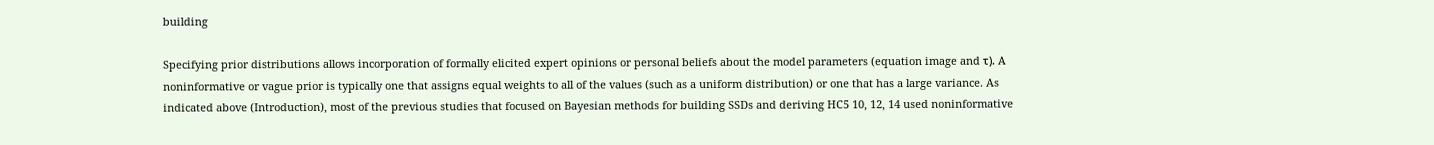building

Specifying prior distributions allows incorporation of formally elicited expert opinions or personal beliefs about the model parameters (equation image and τ). A noninformative or vague prior is typically one that assigns equal weights to all of the values (such as a uniform distribution) or one that has a large variance. As indicated above (Introduction), most of the previous studies that focused on Bayesian methods for building SSDs and deriving HC5 10, 12, 14 used noninformative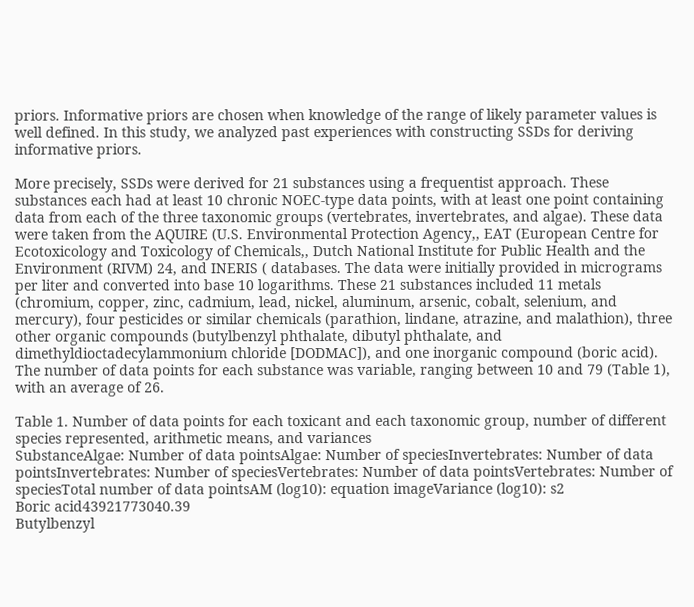priors. Informative priors are chosen when knowledge of the range of likely parameter values is well defined. In this study, we analyzed past experiences with constructing SSDs for deriving informative priors.

More precisely, SSDs were derived for 21 substances using a frequentist approach. These substances each had at least 10 chronic NOEC-type data points, with at least one point containing data from each of the three taxonomic groups (vertebrates, invertebrates, and algae). These data were taken from the AQUIRE (U.S. Environmental Protection Agency,, EAT (European Centre for Ecotoxicology and Toxicology of Chemicals,, Dutch National Institute for Public Health and the Environment (RIVM) 24, and INERIS ( databases. The data were initially provided in micrograms per liter and converted into base 10 logarithms. These 21 substances included 11 metals (chromium, copper, zinc, cadmium, lead, nickel, aluminum, arsenic, cobalt, selenium, and mercury), four pesticides or similar chemicals (parathion, lindane, atrazine, and malathion), three other organic compounds (butylbenzyl phthalate, dibutyl phthalate, and dimethyldioctadecylammonium chloride [DODMAC]), and one inorganic compound (boric acid). The number of data points for each substance was variable, ranging between 10 and 79 (Table 1), with an average of 26.

Table 1. Number of data points for each toxicant and each taxonomic group, number of different species represented, arithmetic means, and variances
SubstanceAlgae: Number of data pointsAlgae: Number of speciesInvertebrates: Number of data pointsInvertebrates: Number of speciesVertebrates: Number of data pointsVertebrates: Number of speciesTotal number of data pointsAM (log10): equation imageVariance (log10): s2
Boric acid43921773040.39
Butylbenzyl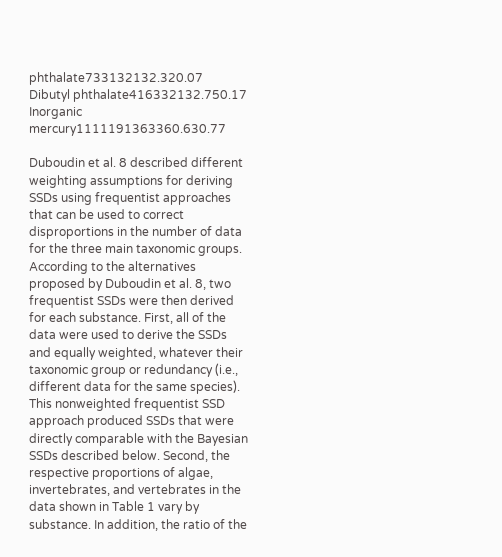phthalate733132132.320.07
Dibutyl phthalate416332132.750.17
Inorganic mercury1111191363360.630.77

Duboudin et al. 8 described different weighting assumptions for deriving SSDs using frequentist approaches that can be used to correct disproportions in the number of data for the three main taxonomic groups. According to the alternatives proposed by Duboudin et al. 8, two frequentist SSDs were then derived for each substance. First, all of the data were used to derive the SSDs and equally weighted, whatever their taxonomic group or redundancy (i.e., different data for the same species). This nonweighted frequentist SSD approach produced SSDs that were directly comparable with the Bayesian SSDs described below. Second, the respective proportions of algae, invertebrates, and vertebrates in the data shown in Table 1 vary by substance. In addition, the ratio of the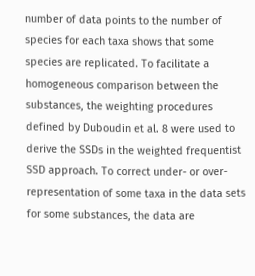number of data points to the number of species for each taxa shows that some species are replicated. To facilitate a homogeneous comparison between the substances, the weighting procedures defined by Duboudin et al. 8 were used to derive the SSDs in the weighted frequentist SSD approach. To correct under- or over-representation of some taxa in the data sets for some substances, the data are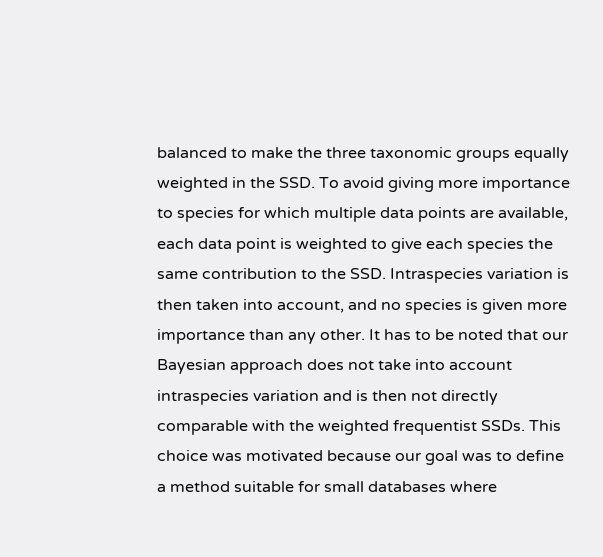balanced to make the three taxonomic groups equally weighted in the SSD. To avoid giving more importance to species for which multiple data points are available, each data point is weighted to give each species the same contribution to the SSD. Intraspecies variation is then taken into account, and no species is given more importance than any other. It has to be noted that our Bayesian approach does not take into account intraspecies variation and is then not directly comparable with the weighted frequentist SSDs. This choice was motivated because our goal was to define a method suitable for small databases where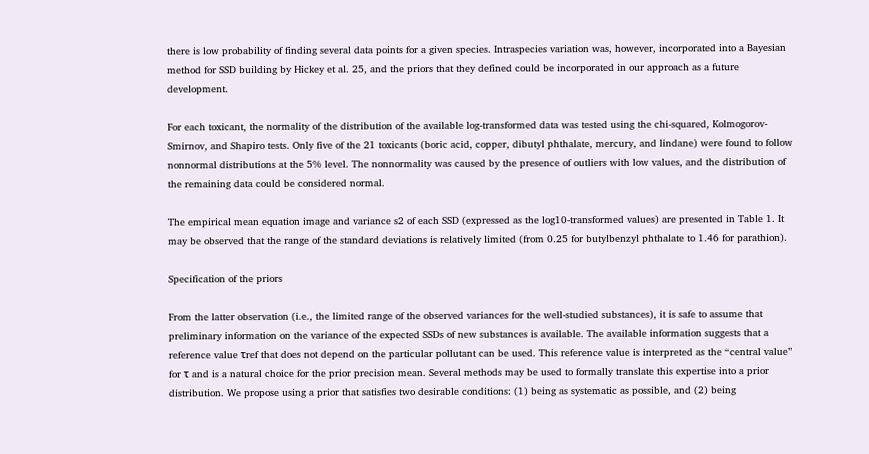there is low probability of finding several data points for a given species. Intraspecies variation was, however, incorporated into a Bayesian method for SSD building by Hickey et al. 25, and the priors that they defined could be incorporated in our approach as a future development.

For each toxicant, the normality of the distribution of the available log-transformed data was tested using the chi-squared, Kolmogorov-Smirnov, and Shapiro tests. Only five of the 21 toxicants (boric acid, copper, dibutyl phthalate, mercury, and lindane) were found to follow nonnormal distributions at the 5% level. The nonnormality was caused by the presence of outliers with low values, and the distribution of the remaining data could be considered normal.

The empirical mean equation image and variance s2 of each SSD (expressed as the log10-transformed values) are presented in Table 1. It may be observed that the range of the standard deviations is relatively limited (from 0.25 for butylbenzyl phthalate to 1.46 for parathion).

Specification of the priors

From the latter observation (i.e., the limited range of the observed variances for the well-studied substances), it is safe to assume that preliminary information on the variance of the expected SSDs of new substances is available. The available information suggests that a reference value τref that does not depend on the particular pollutant can be used. This reference value is interpreted as the “central value” for τ and is a natural choice for the prior precision mean. Several methods may be used to formally translate this expertise into a prior distribution. We propose using a prior that satisfies two desirable conditions: (1) being as systematic as possible, and (2) being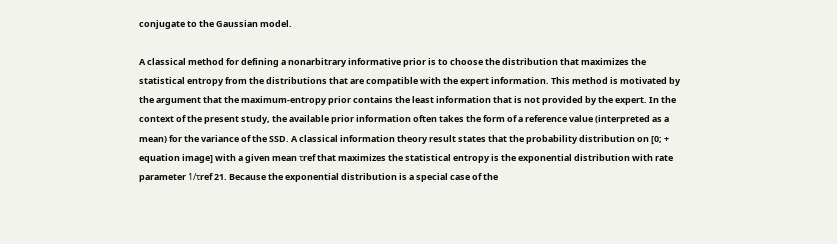conjugate to the Gaussian model.

A classical method for defining a nonarbitrary informative prior is to choose the distribution that maximizes the statistical entropy from the distributions that are compatible with the expert information. This method is motivated by the argument that the maximum-entropy prior contains the least information that is not provided by the expert. In the context of the present study, the available prior information often takes the form of a reference value (interpreted as a mean) for the variance of the SSD. A classical information theory result states that the probability distribution on [0; + equation image] with a given mean τref that maximizes the statistical entropy is the exponential distribution with rate parameter 1/τref 21. Because the exponential distribution is a special case of the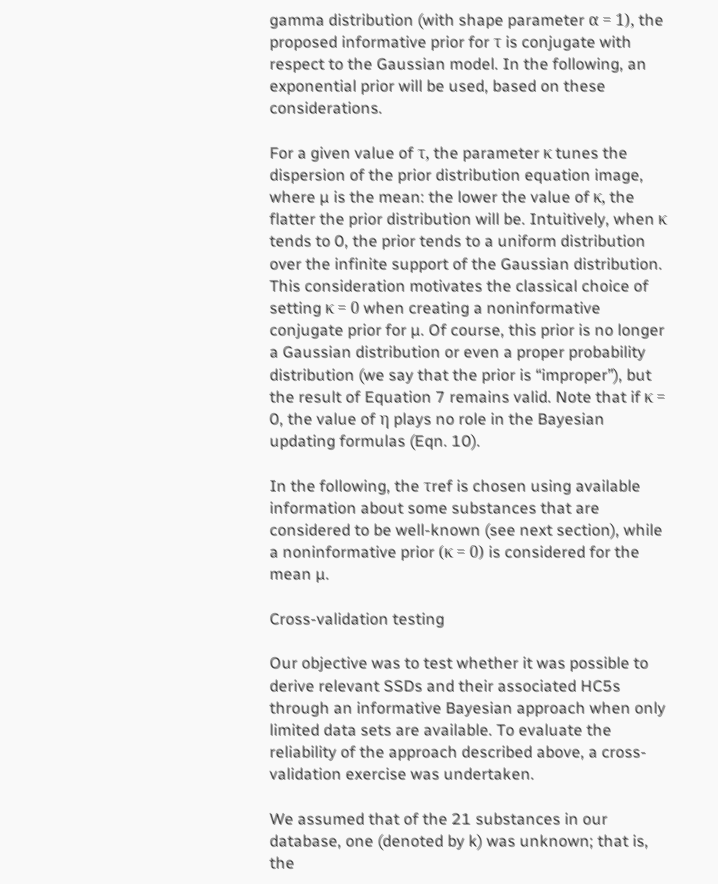gamma distribution (with shape parameter α = 1), the proposed informative prior for τ is conjugate with respect to the Gaussian model. In the following, an exponential prior will be used, based on these considerations.

For a given value of τ, the parameter κ tunes the dispersion of the prior distribution equation image, where µ is the mean: the lower the value of κ, the flatter the prior distribution will be. Intuitively, when κ tends to 0, the prior tends to a uniform distribution over the infinite support of the Gaussian distribution. This consideration motivates the classical choice of setting κ = 0 when creating a noninformative conjugate prior for µ. Of course, this prior is no longer a Gaussian distribution or even a proper probability distribution (we say that the prior is “improper”), but the result of Equation 7 remains valid. Note that if κ = 0, the value of η plays no role in the Bayesian updating formulas (Eqn. 10).

In the following, the τref is chosen using available information about some substances that are considered to be well-known (see next section), while a noninformative prior (κ = 0) is considered for the mean µ.

Cross-validation testing

Our objective was to test whether it was possible to derive relevant SSDs and their associated HC5s through an informative Bayesian approach when only limited data sets are available. To evaluate the reliability of the approach described above, a cross-validation exercise was undertaken.

We assumed that of the 21 substances in our database, one (denoted by k) was unknown; that is, the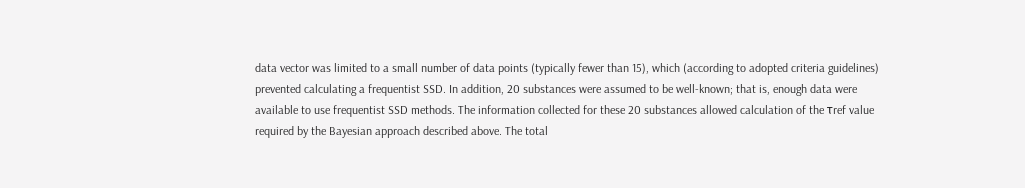data vector was limited to a small number of data points (typically fewer than 15), which (according to adopted criteria guidelines) prevented calculating a frequentist SSD. In addition, 20 substances were assumed to be well-known; that is, enough data were available to use frequentist SSD methods. The information collected for these 20 substances allowed calculation of the τref value required by the Bayesian approach described above. The total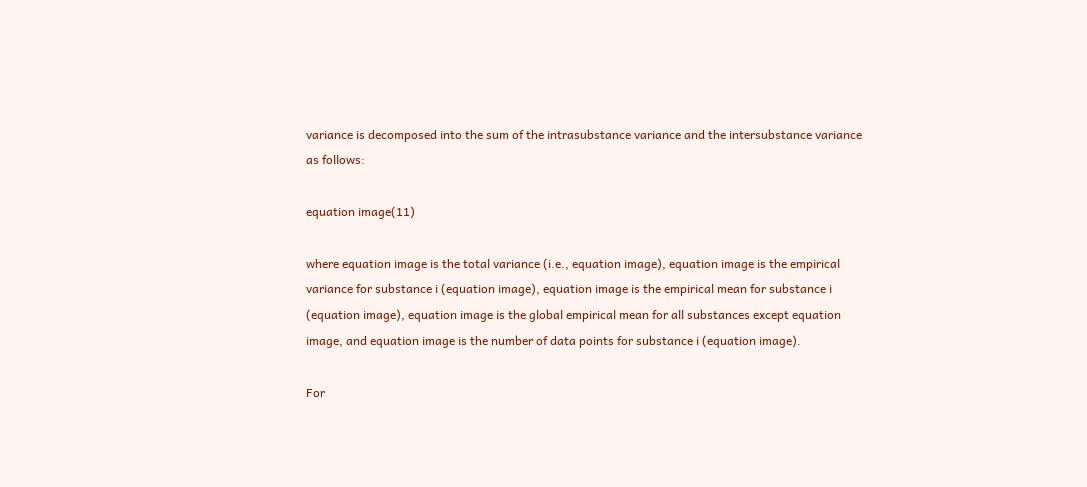variance is decomposed into the sum of the intrasubstance variance and the intersubstance variance as follows:

equation image(11)

where equation image is the total variance (i.e., equation image), equation image is the empirical variance for substance i (equation image), equation image is the empirical mean for substance i (equation image), equation image is the global empirical mean for all substances except equation image, and equation image is the number of data points for substance i (equation image).

For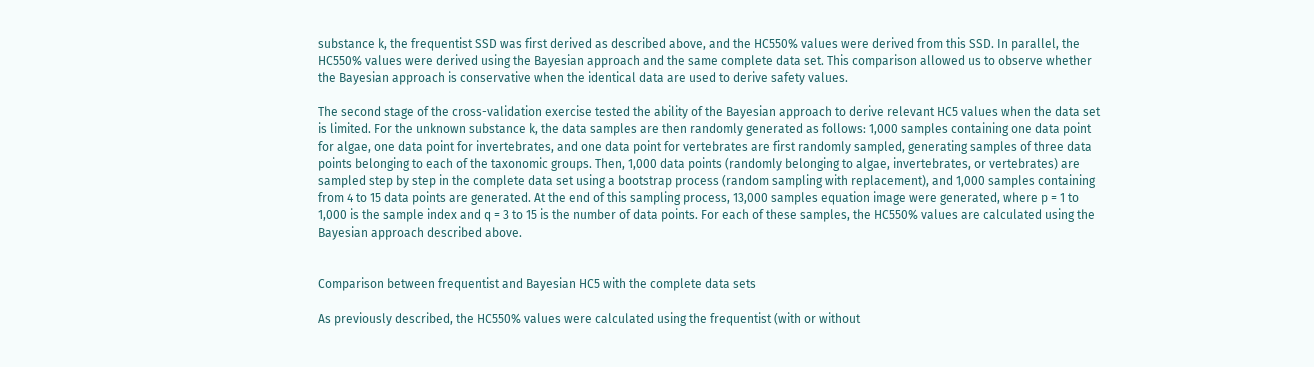substance k, the frequentist SSD was first derived as described above, and the HC550% values were derived from this SSD. In parallel, the HC550% values were derived using the Bayesian approach and the same complete data set. This comparison allowed us to observe whether the Bayesian approach is conservative when the identical data are used to derive safety values.

The second stage of the cross-validation exercise tested the ability of the Bayesian approach to derive relevant HC5 values when the data set is limited. For the unknown substance k, the data samples are then randomly generated as follows: 1,000 samples containing one data point for algae, one data point for invertebrates, and one data point for vertebrates are first randomly sampled, generating samples of three data points belonging to each of the taxonomic groups. Then, 1,000 data points (randomly belonging to algae, invertebrates, or vertebrates) are sampled step by step in the complete data set using a bootstrap process (random sampling with replacement), and 1,000 samples containing from 4 to 15 data points are generated. At the end of this sampling process, 13,000 samples equation image were generated, where p = 1 to 1,000 is the sample index and q = 3 to 15 is the number of data points. For each of these samples, the HC550% values are calculated using the Bayesian approach described above.


Comparison between frequentist and Bayesian HC5 with the complete data sets

As previously described, the HC550% values were calculated using the frequentist (with or without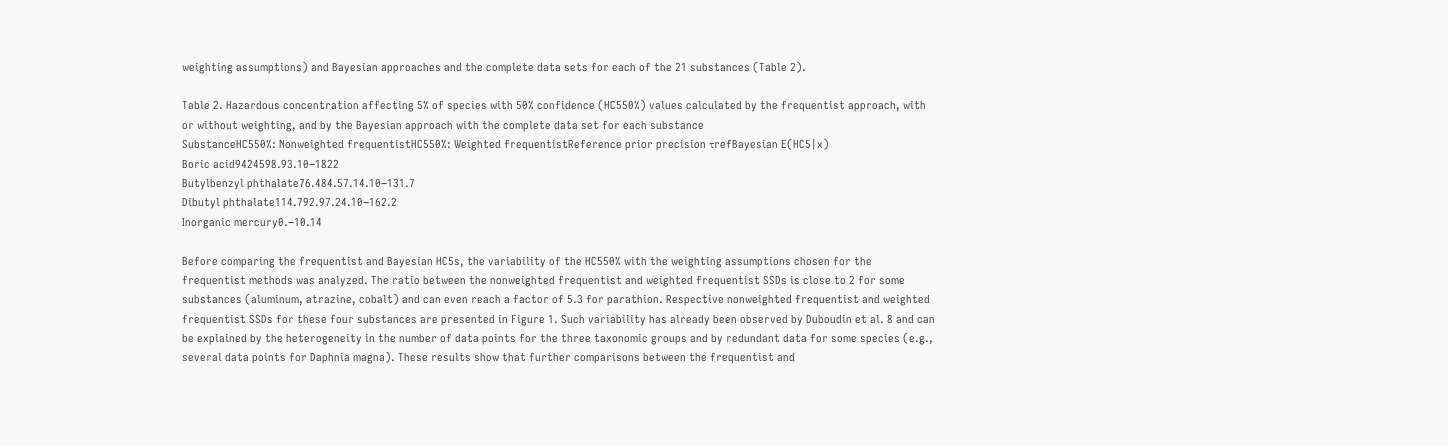weighting assumptions) and Bayesian approaches and the complete data sets for each of the 21 substances (Table 2).

Table 2. Hazardous concentration affecting 5% of species with 50% confidence (HC550%) values calculated by the frequentist approach, with or without weighting, and by the Bayesian approach with the complete data set for each substance
SubstanceHC550%: Nonweighted frequentistHC550%: Weighted frequentistReference prior precision τrefBayesian E(HC5|x)
Boric acid9424598.93.10−1822
Butylbenzyl phthalate76.484.57.14.10−131.7
Dibutyl phthalate114.792.97.24.10−162.2
Inorganic mercury0.−10.14

Before comparing the frequentist and Bayesian HC5s, the variability of the HC550% with the weighting assumptions chosen for the frequentist methods was analyzed. The ratio between the nonweighted frequentist and weighted frequentist SSDs is close to 2 for some substances (aluminum, atrazine, cobalt) and can even reach a factor of 5.3 for parathion. Respective nonweighted frequentist and weighted frequentist SSDs for these four substances are presented in Figure 1. Such variability has already been observed by Duboudin et al. 8 and can be explained by the heterogeneity in the number of data points for the three taxonomic groups and by redundant data for some species (e.g., several data points for Daphnia magna). These results show that further comparisons between the frequentist and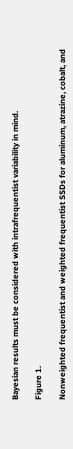Bayesian results must be considered with intrafrequentist variability in mind.

Figure 1.

Nonweighted frequentist and weighted frequentist SSDs for aluminum, atrazine, cobalt, and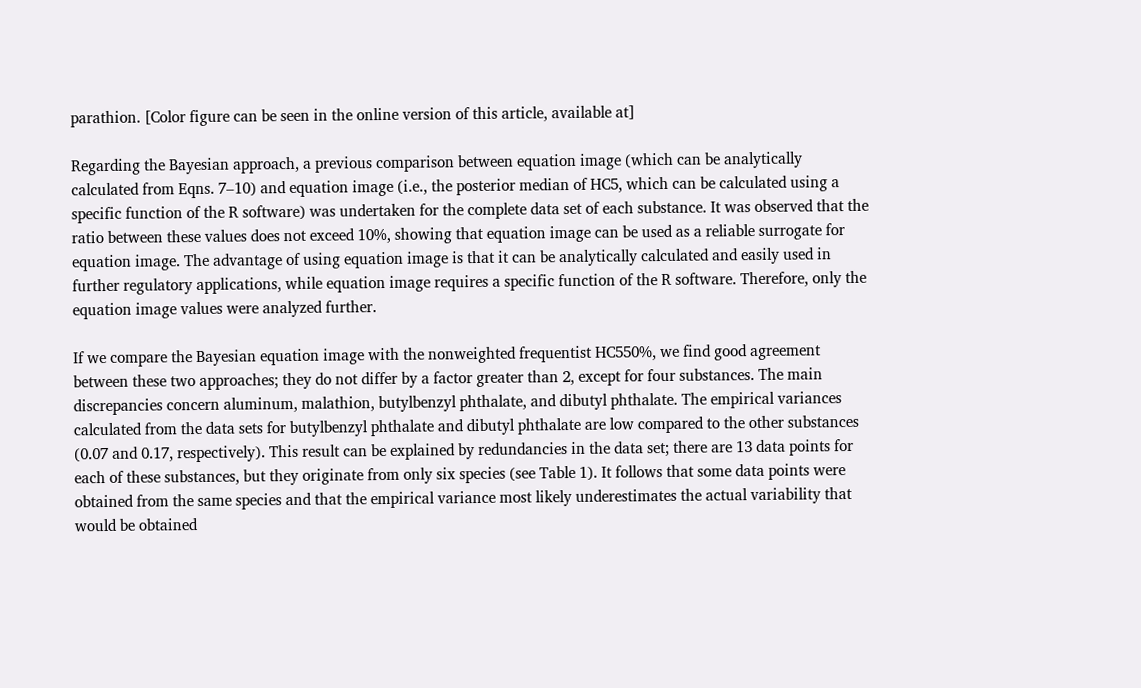parathion. [Color figure can be seen in the online version of this article, available at]

Regarding the Bayesian approach, a previous comparison between equation image (which can be analytically calculated from Eqns. 7–10) and equation image (i.e., the posterior median of HC5, which can be calculated using a specific function of the R software) was undertaken for the complete data set of each substance. It was observed that the ratio between these values does not exceed 10%, showing that equation image can be used as a reliable surrogate for equation image. The advantage of using equation image is that it can be analytically calculated and easily used in further regulatory applications, while equation image requires a specific function of the R software. Therefore, only the equation image values were analyzed further.

If we compare the Bayesian equation image with the nonweighted frequentist HC550%, we find good agreement between these two approaches; they do not differ by a factor greater than 2, except for four substances. The main discrepancies concern aluminum, malathion, butylbenzyl phthalate, and dibutyl phthalate. The empirical variances calculated from the data sets for butylbenzyl phthalate and dibutyl phthalate are low compared to the other substances (0.07 and 0.17, respectively). This result can be explained by redundancies in the data set; there are 13 data points for each of these substances, but they originate from only six species (see Table 1). It follows that some data points were obtained from the same species and that the empirical variance most likely underestimates the actual variability that would be obtained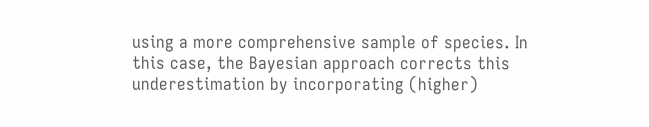using a more comprehensive sample of species. In this case, the Bayesian approach corrects this underestimation by incorporating (higher)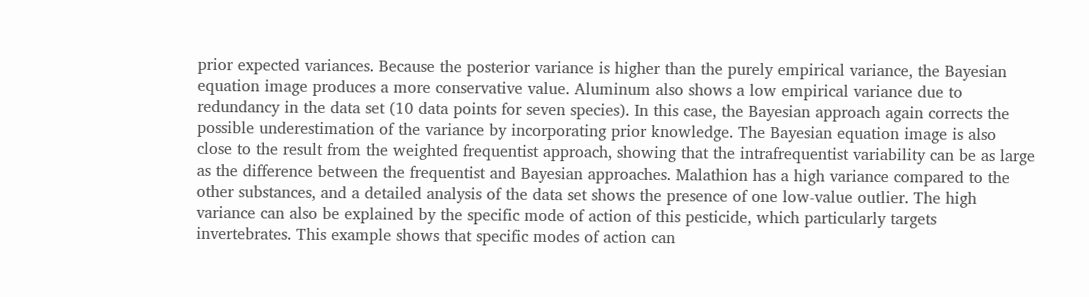prior expected variances. Because the posterior variance is higher than the purely empirical variance, the Bayesian equation image produces a more conservative value. Aluminum also shows a low empirical variance due to redundancy in the data set (10 data points for seven species). In this case, the Bayesian approach again corrects the possible underestimation of the variance by incorporating prior knowledge. The Bayesian equation image is also close to the result from the weighted frequentist approach, showing that the intrafrequentist variability can be as large as the difference between the frequentist and Bayesian approaches. Malathion has a high variance compared to the other substances, and a detailed analysis of the data set shows the presence of one low-value outlier. The high variance can also be explained by the specific mode of action of this pesticide, which particularly targets invertebrates. This example shows that specific modes of action can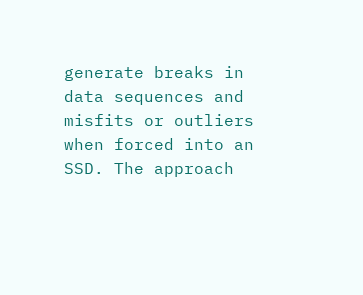generate breaks in data sequences and misfits or outliers when forced into an SSD. The approach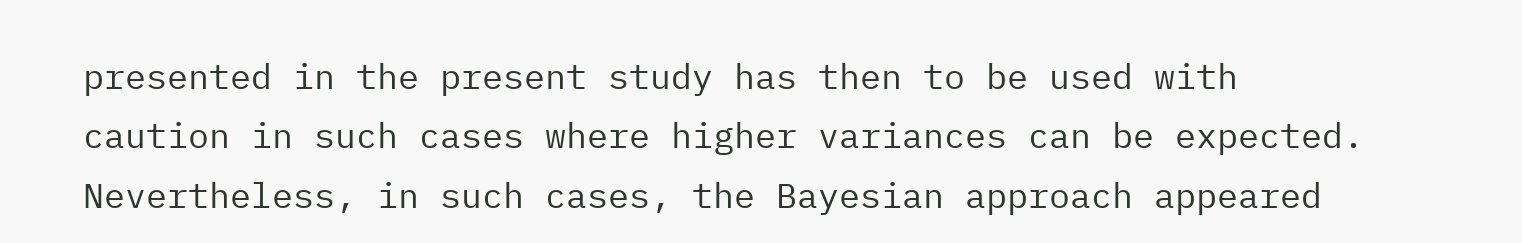presented in the present study has then to be used with caution in such cases where higher variances can be expected. Nevertheless, in such cases, the Bayesian approach appeared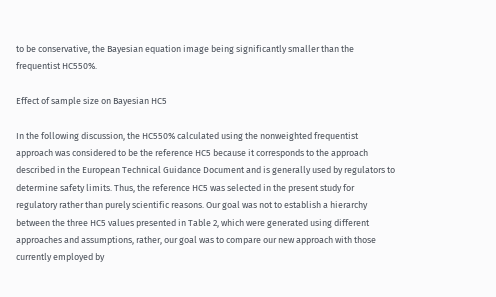to be conservative, the Bayesian equation image being significantly smaller than the frequentist HC550%.

Effect of sample size on Bayesian HC5

In the following discussion, the HC550% calculated using the nonweighted frequentist approach was considered to be the reference HC5 because it corresponds to the approach described in the European Technical Guidance Document and is generally used by regulators to determine safety limits. Thus, the reference HC5 was selected in the present study for regulatory rather than purely scientific reasons. Our goal was not to establish a hierarchy between the three HC5 values presented in Table 2, which were generated using different approaches and assumptions, rather, our goal was to compare our new approach with those currently employed by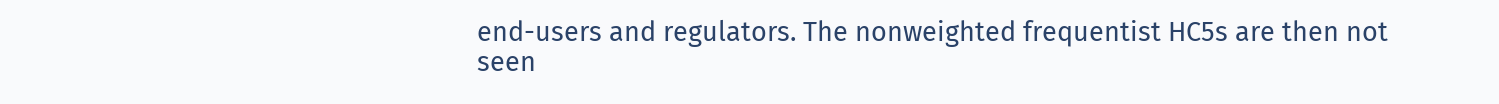end-users and regulators. The nonweighted frequentist HC5s are then not seen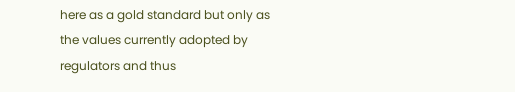here as a gold standard but only as the values currently adopted by regulators and thus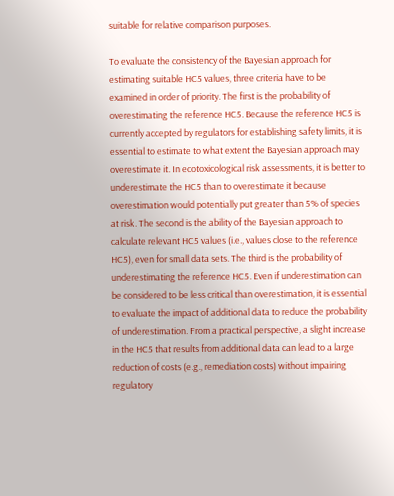suitable for relative comparison purposes.

To evaluate the consistency of the Bayesian approach for estimating suitable HC5 values, three criteria have to be examined in order of priority. The first is the probability of overestimating the reference HC5. Because the reference HC5 is currently accepted by regulators for establishing safety limits, it is essential to estimate to what extent the Bayesian approach may overestimate it. In ecotoxicological risk assessments, it is better to underestimate the HC5 than to overestimate it because overestimation would potentially put greater than 5% of species at risk. The second is the ability of the Bayesian approach to calculate relevant HC5 values (i.e., values close to the reference HC5), even for small data sets. The third is the probability of underestimating the reference HC5. Even if underestimation can be considered to be less critical than overestimation, it is essential to evaluate the impact of additional data to reduce the probability of underestimation. From a practical perspective, a slight increase in the HC5 that results from additional data can lead to a large reduction of costs (e.g., remediation costs) without impairing regulatory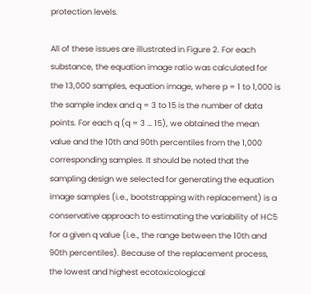protection levels.

All of these issues are illustrated in Figure 2. For each substance, the equation image ratio was calculated for the 13,000 samples, equation image, where p = 1 to 1,000 is the sample index and q = 3 to 15 is the number of data points. For each q (q = 3 … 15), we obtained the mean value and the 10th and 90th percentiles from the 1,000 corresponding samples. It should be noted that the sampling design we selected for generating the equation image samples (i.e., bootstrapping with replacement) is a conservative approach to estimating the variability of HC5 for a given q value (i.e., the range between the 10th and 90th percentiles). Because of the replacement process, the lowest and highest ecotoxicological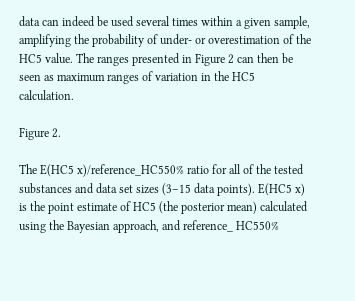data can indeed be used several times within a given sample, amplifying the probability of under- or overestimation of the HC5 value. The ranges presented in Figure 2 can then be seen as maximum ranges of variation in the HC5 calculation.

Figure 2.

The E(HC5 x)/reference_HC550% ratio for all of the tested substances and data set sizes (3–15 data points). E(HC5 x) is the point estimate of HC5 (the posterior mean) calculated using the Bayesian approach, and reference_ HC550%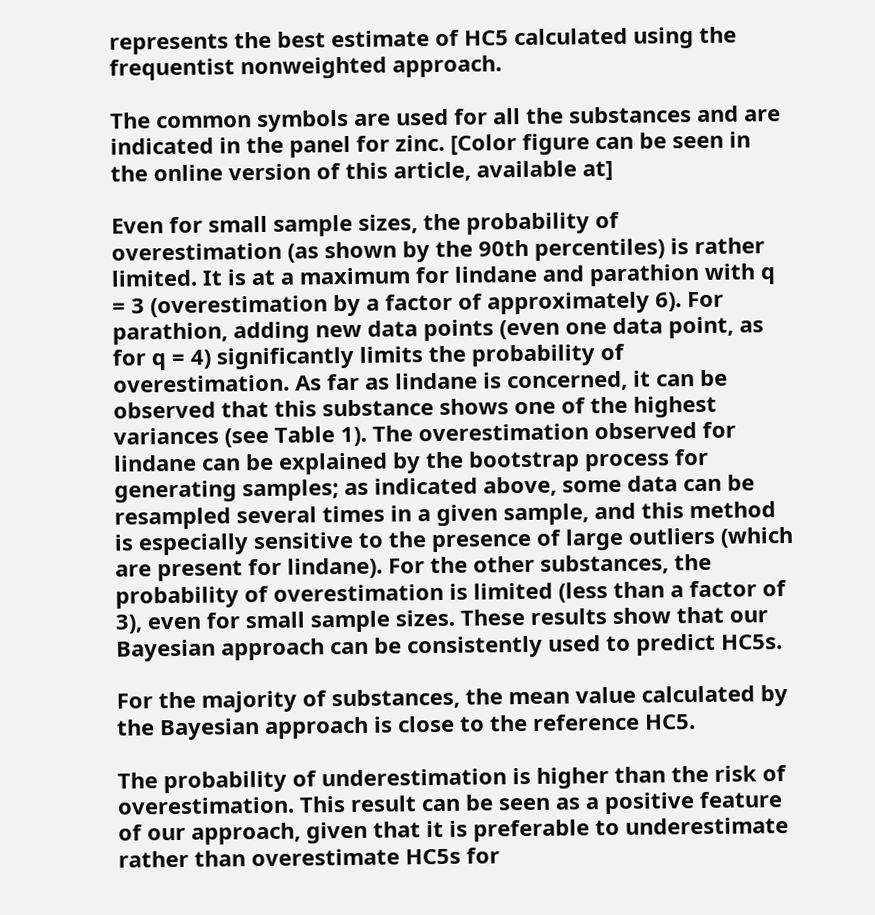represents the best estimate of HC5 calculated using the frequentist nonweighted approach.

The common symbols are used for all the substances and are indicated in the panel for zinc. [Color figure can be seen in the online version of this article, available at]

Even for small sample sizes, the probability of overestimation (as shown by the 90th percentiles) is rather limited. It is at a maximum for lindane and parathion with q = 3 (overestimation by a factor of approximately 6). For parathion, adding new data points (even one data point, as for q = 4) significantly limits the probability of overestimation. As far as lindane is concerned, it can be observed that this substance shows one of the highest variances (see Table 1). The overestimation observed for lindane can be explained by the bootstrap process for generating samples; as indicated above, some data can be resampled several times in a given sample, and this method is especially sensitive to the presence of large outliers (which are present for lindane). For the other substances, the probability of overestimation is limited (less than a factor of 3), even for small sample sizes. These results show that our Bayesian approach can be consistently used to predict HC5s.

For the majority of substances, the mean value calculated by the Bayesian approach is close to the reference HC5.

The probability of underestimation is higher than the risk of overestimation. This result can be seen as a positive feature of our approach, given that it is preferable to underestimate rather than overestimate HC5s for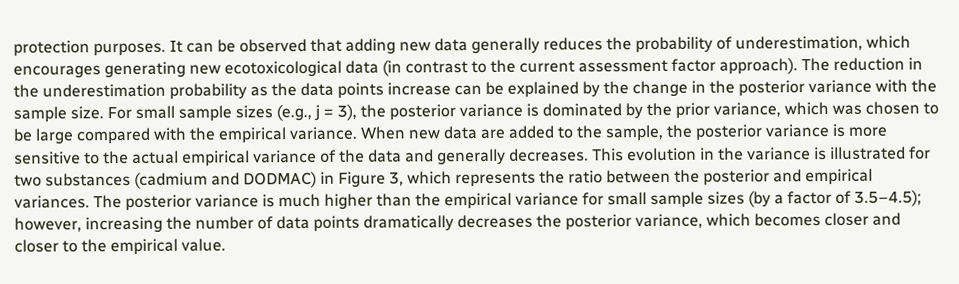protection purposes. It can be observed that adding new data generally reduces the probability of underestimation, which encourages generating new ecotoxicological data (in contrast to the current assessment factor approach). The reduction in the underestimation probability as the data points increase can be explained by the change in the posterior variance with the sample size. For small sample sizes (e.g., j = 3), the posterior variance is dominated by the prior variance, which was chosen to be large compared with the empirical variance. When new data are added to the sample, the posterior variance is more sensitive to the actual empirical variance of the data and generally decreases. This evolution in the variance is illustrated for two substances (cadmium and DODMAC) in Figure 3, which represents the ratio between the posterior and empirical variances. The posterior variance is much higher than the empirical variance for small sample sizes (by a factor of 3.5–4.5); however, increasing the number of data points dramatically decreases the posterior variance, which becomes closer and closer to the empirical value.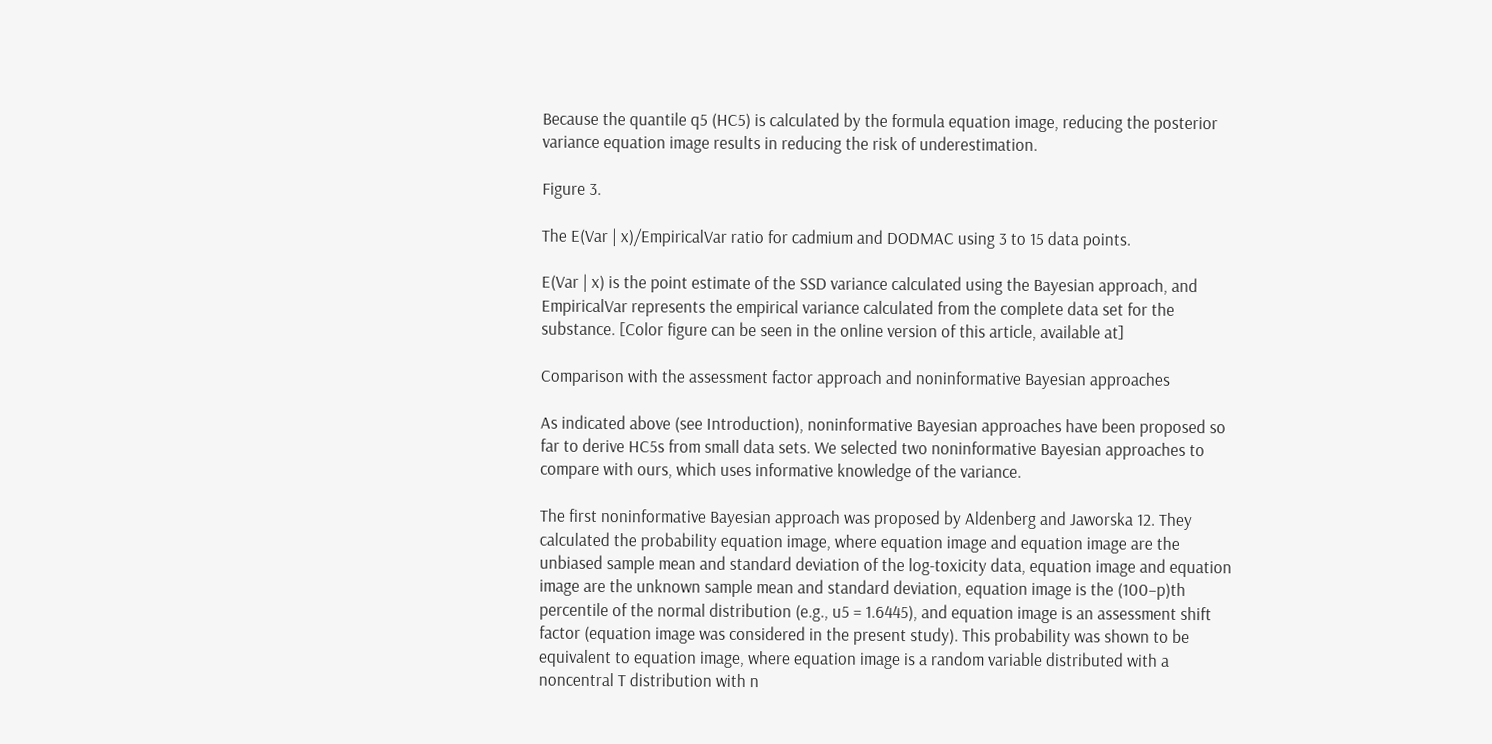Because the quantile q5 (HC5) is calculated by the formula equation image, reducing the posterior variance equation image results in reducing the risk of underestimation.

Figure 3.

The E(Var | x)/EmpiricalVar ratio for cadmium and DODMAC using 3 to 15 data points.

E(Var | x) is the point estimate of the SSD variance calculated using the Bayesian approach, and EmpiricalVar represents the empirical variance calculated from the complete data set for the substance. [Color figure can be seen in the online version of this article, available at]

Comparison with the assessment factor approach and noninformative Bayesian approaches

As indicated above (see Introduction), noninformative Bayesian approaches have been proposed so far to derive HC5s from small data sets. We selected two noninformative Bayesian approaches to compare with ours, which uses informative knowledge of the variance.

The first noninformative Bayesian approach was proposed by Aldenberg and Jaworska 12. They calculated the probability equation image, where equation image and equation image are the unbiased sample mean and standard deviation of the log-toxicity data, equation image and equation image are the unknown sample mean and standard deviation, equation image is the (100–p)th percentile of the normal distribution (e.g., u5 = 1.6445), and equation image is an assessment shift factor (equation image was considered in the present study). This probability was shown to be equivalent to equation image, where equation image is a random variable distributed with a noncentral T distribution with n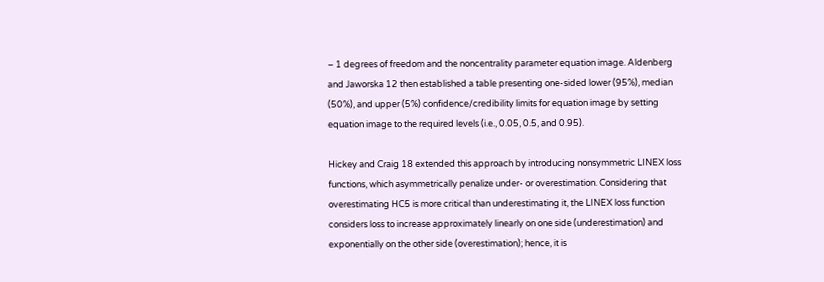– 1 degrees of freedom and the noncentrality parameter equation image. Aldenberg and Jaworska 12 then established a table presenting one-sided lower (95%), median (50%), and upper (5%) confidence/credibility limits for equation image by setting equation image to the required levels (i.e., 0.05, 0.5, and 0.95).

Hickey and Craig 18 extended this approach by introducing nonsymmetric LINEX loss functions, which asymmetrically penalize under- or overestimation. Considering that overestimating HC5 is more critical than underestimating it, the LINEX loss function considers loss to increase approximately linearly on one side (underestimation) and exponentially on the other side (overestimation); hence, it is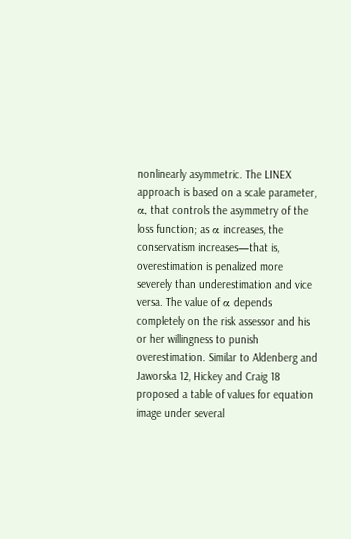nonlinearly asymmetric. The LINEX approach is based on a scale parameter, α, that controls the asymmetry of the loss function; as α increases, the conservatism increases—that is, overestimation is penalized more severely than underestimation and vice versa. The value of α depends completely on the risk assessor and his or her willingness to punish overestimation. Similar to Aldenberg and Jaworska 12, Hickey and Craig 18 proposed a table of values for equation image under several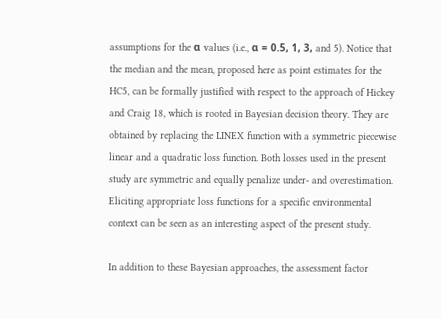assumptions for the α values (i.e., α = 0.5, 1, 3, and 5). Notice that the median and the mean, proposed here as point estimates for the HC5, can be formally justified with respect to the approach of Hickey and Craig 18, which is rooted in Bayesian decision theory. They are obtained by replacing the LINEX function with a symmetric piecewise linear and a quadratic loss function. Both losses used in the present study are symmetric and equally penalize under- and overestimation. Eliciting appropriate loss functions for a specific environmental context can be seen as an interesting aspect of the present study.

In addition to these Bayesian approaches, the assessment factor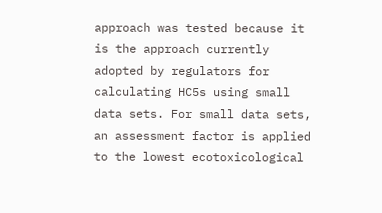approach was tested because it is the approach currently adopted by regulators for calculating HC5s using small data sets. For small data sets, an assessment factor is applied to the lowest ecotoxicological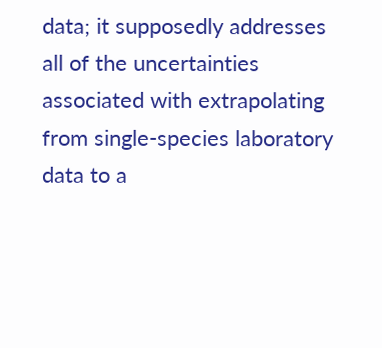data; it supposedly addresses all of the uncertainties associated with extrapolating from single-species laboratory data to a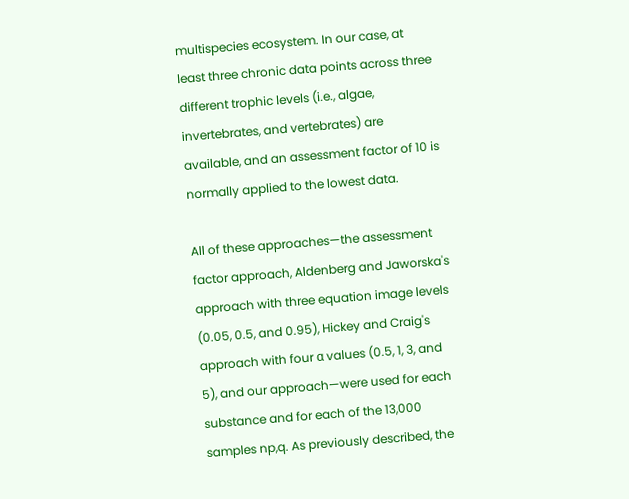multispecies ecosystem. In our case, at least three chronic data points across three different trophic levels (i.e., algae, invertebrates, and vertebrates) are available, and an assessment factor of 10 is normally applied to the lowest data.

All of these approaches—the assessment factor approach, Aldenberg and Jaworska's approach with three equation image levels (0.05, 0.5, and 0.95), Hickey and Craig's approach with four α values (0.5, 1, 3, and 5), and our approach—were used for each substance and for each of the 13,000 samples np,q. As previously described, the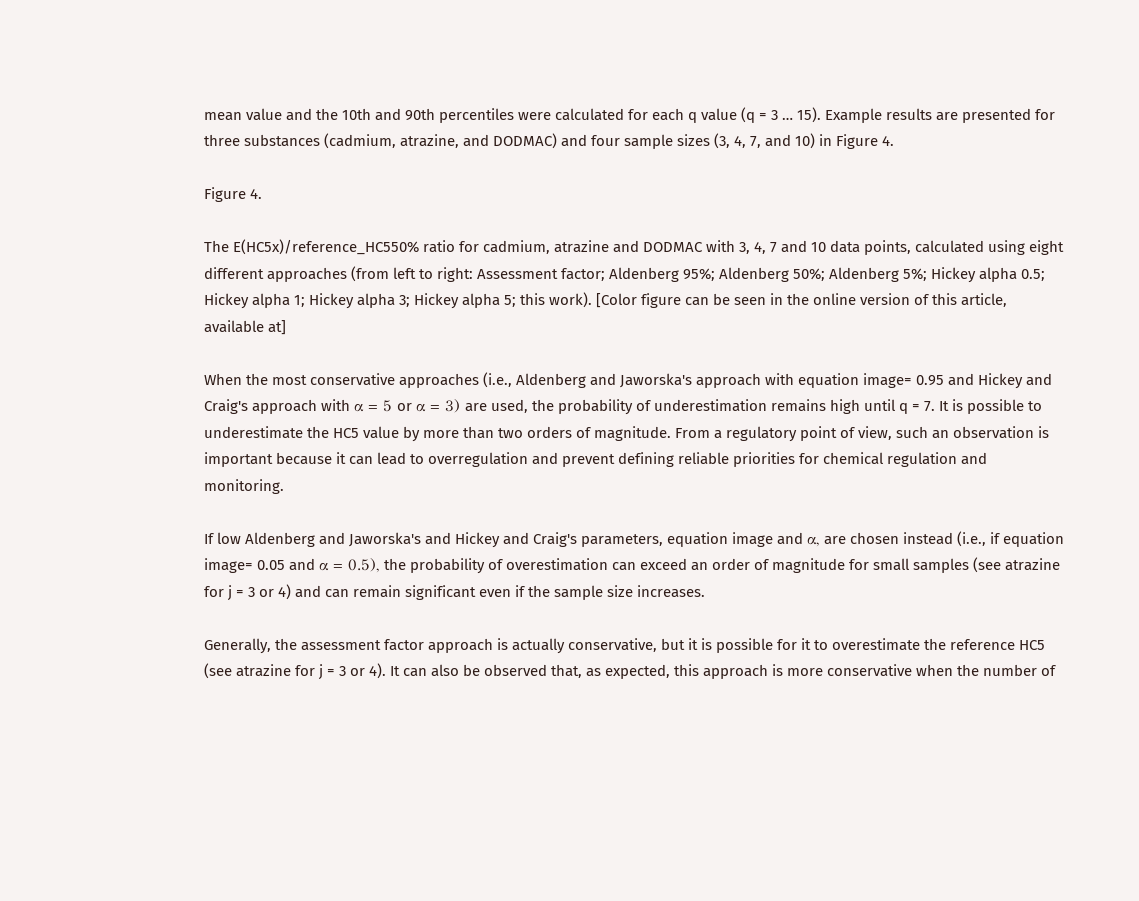mean value and the 10th and 90th percentiles were calculated for each q value (q = 3 … 15). Example results are presented for three substances (cadmium, atrazine, and DODMAC) and four sample sizes (3, 4, 7, and 10) in Figure 4.

Figure 4.

The E(HC5x)/reference_HC550% ratio for cadmium, atrazine and DODMAC with 3, 4, 7 and 10 data points, calculated using eight different approaches (from left to right: Assessment factor; Aldenberg 95%; Aldenberg 50%; Aldenberg 5%; Hickey alpha 0.5; Hickey alpha 1; Hickey alpha 3; Hickey alpha 5; this work). [Color figure can be seen in the online version of this article, available at]

When the most conservative approaches (i.e., Aldenberg and Jaworska's approach with equation image= 0.95 and Hickey and Craig's approach with α = 5 or α = 3) are used, the probability of underestimation remains high until q = 7. It is possible to underestimate the HC5 value by more than two orders of magnitude. From a regulatory point of view, such an observation is important because it can lead to overregulation and prevent defining reliable priorities for chemical regulation and monitoring.

If low Aldenberg and Jaworska's and Hickey and Craig's parameters, equation image and α, are chosen instead (i.e., if equation image= 0.05 and α = 0.5), the probability of overestimation can exceed an order of magnitude for small samples (see atrazine for j = 3 or 4) and can remain significant even if the sample size increases.

Generally, the assessment factor approach is actually conservative, but it is possible for it to overestimate the reference HC5 (see atrazine for j = 3 or 4). It can also be observed that, as expected, this approach is more conservative when the number of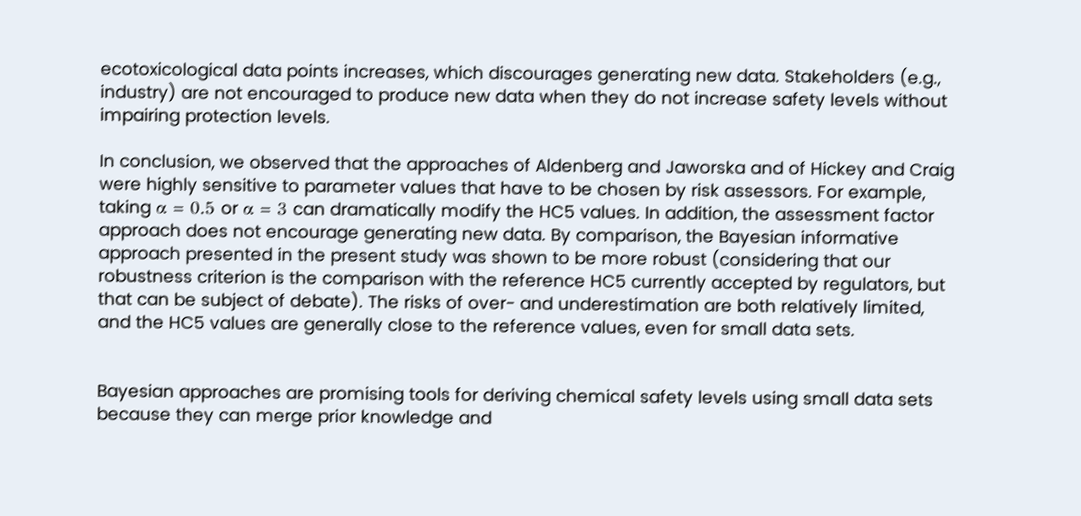ecotoxicological data points increases, which discourages generating new data. Stakeholders (e.g., industry) are not encouraged to produce new data when they do not increase safety levels without impairing protection levels.

In conclusion, we observed that the approaches of Aldenberg and Jaworska and of Hickey and Craig were highly sensitive to parameter values that have to be chosen by risk assessors. For example, taking α = 0.5 or α = 3 can dramatically modify the HC5 values. In addition, the assessment factor approach does not encourage generating new data. By comparison, the Bayesian informative approach presented in the present study was shown to be more robust (considering that our robustness criterion is the comparison with the reference HC5 currently accepted by regulators, but that can be subject of debate). The risks of over- and underestimation are both relatively limited, and the HC5 values are generally close to the reference values, even for small data sets.


Bayesian approaches are promising tools for deriving chemical safety levels using small data sets because they can merge prior knowledge and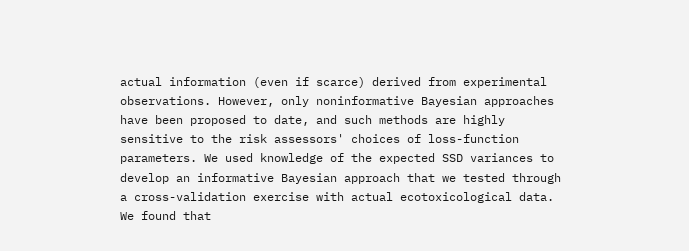actual information (even if scarce) derived from experimental observations. However, only noninformative Bayesian approaches have been proposed to date, and such methods are highly sensitive to the risk assessors' choices of loss-function parameters. We used knowledge of the expected SSD variances to develop an informative Bayesian approach that we tested through a cross-validation exercise with actual ecotoxicological data. We found that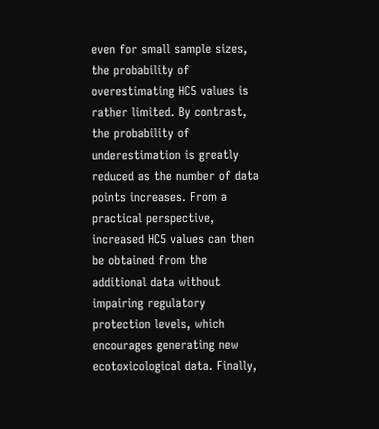even for small sample sizes, the probability of overestimating HC5 values is rather limited. By contrast, the probability of underestimation is greatly reduced as the number of data points increases. From a practical perspective, increased HC5 values can then be obtained from the additional data without impairing regulatory protection levels, which encourages generating new ecotoxicological data. Finally,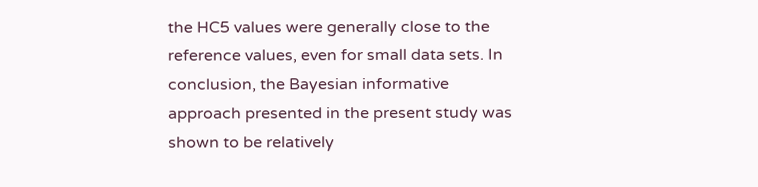the HC5 values were generally close to the reference values, even for small data sets. In conclusion, the Bayesian informative approach presented in the present study was shown to be relatively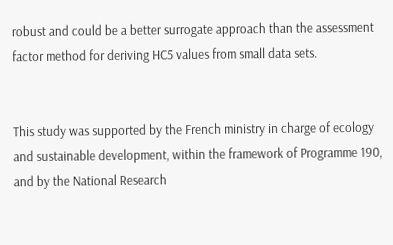robust and could be a better surrogate approach than the assessment factor method for deriving HC5 values from small data sets.


This study was supported by the French ministry in charge of ecology and sustainable development, within the framework of Programme 190, and by the National Research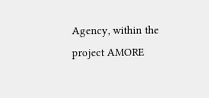Agency, within the project AMORE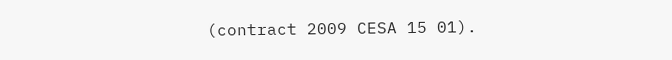(contract 2009 CESA 15 01).